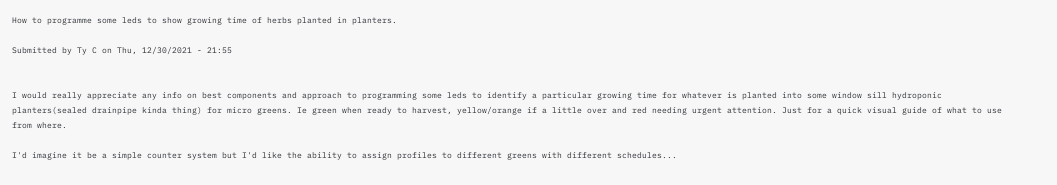How to programme some leds to show growing time of herbs planted in planters.

Submitted by Ty C on Thu, 12/30/2021 - 21:55


I would really appreciate any info on best components and approach to programming some leds to identify a particular growing time for whatever is planted into some window sill hydroponic planters(sealed drainpipe kinda thing) for micro greens. Ie green when ready to harvest, yellow/orange if a little over and red needing urgent attention. Just for a quick visual guide of what to use from where.

I'd imagine it be a simple counter system but I'd like the ability to assign profiles to different greens with different schedules...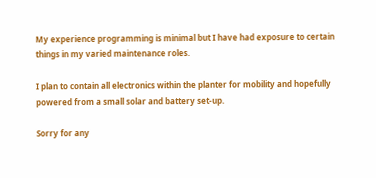My experience programming is minimal but I have had exposure to certain things in my varied maintenance roles.

I plan to contain all electronics within the planter for mobility and hopefully powered from a small solar and battery set-up.

Sorry for any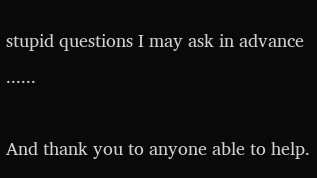stupid questions I may ask in advance ......

And thank you to anyone able to help.